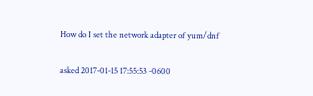How do I set the network adapter of yum/dnf

asked 2017-01-15 17:55:53 -0600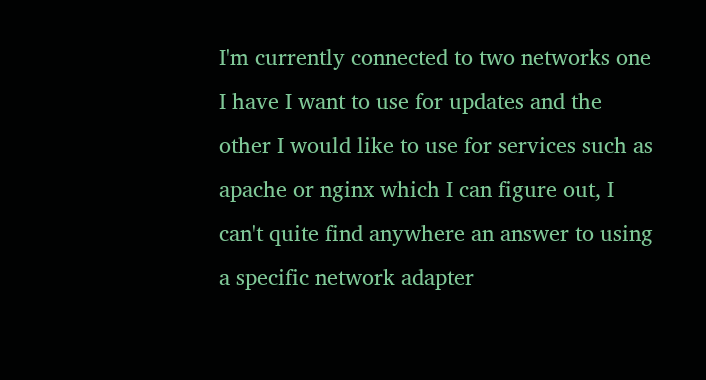I'm currently connected to two networks one I have I want to use for updates and the other I would like to use for services such as apache or nginx which I can figure out, I can't quite find anywhere an answer to using a specific network adapter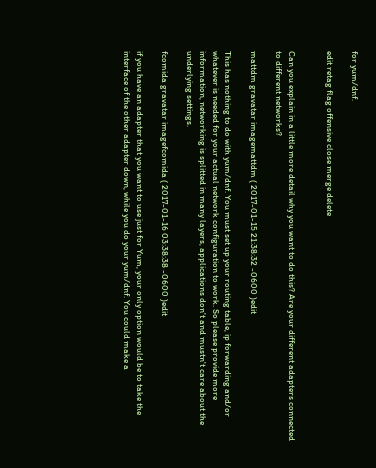for yum/dnf.

edit retag flag offensive close merge delete


Can you explain in a little more detail why you want to do this? Are your different adapters connected to different networks?

mattdm gravatar imagemattdm ( 2017-01-15 21:38:32 -0600 )edit

This has nothing to do with yum/dnf. You must set up your routing table, ip forwarding and/or whatever is needed for your actual network configuration to work. So please provide more information, networking is splitted in many layers, applications don't and mustn't care about the underlying settings.

fcomida gravatar imagefcomida ( 2017-01-16 03:38:38 -0600 )edit

if you have an adapter that you want to use just for Yum, your only option would be to take the interface of the other adapter down, while you do your yum/dnf. You could make a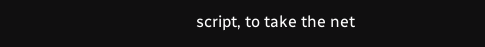script, to take the net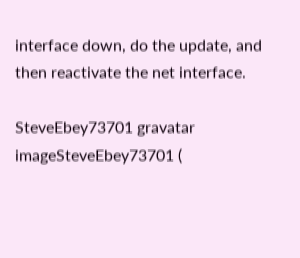interface down, do the update, and then reactivate the net interface.

SteveEbey73701 gravatar imageSteveEbey73701 (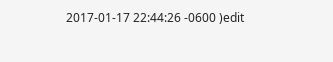2017-01-17 22:44:26 -0600 )edit